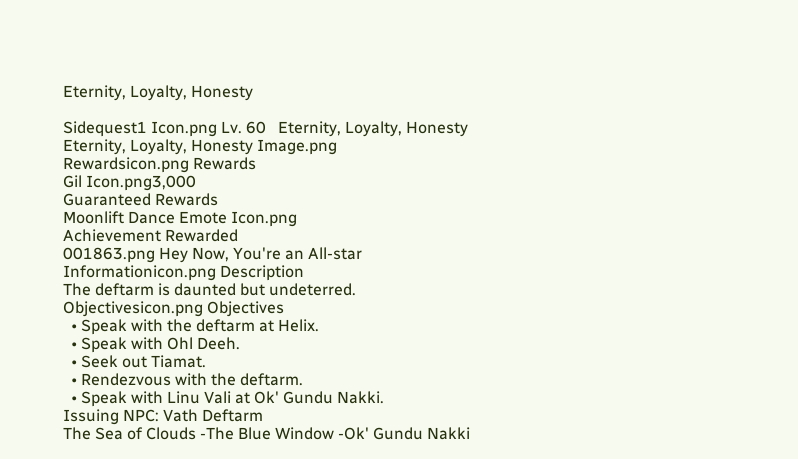Eternity, Loyalty, Honesty

Sidequest1 Icon.png Lv. 60   Eternity, Loyalty, Honesty
Eternity, Loyalty, Honesty Image.png
Rewardsicon.png Rewards
Gil Icon.png3,000
Guaranteed Rewards
Moonlift Dance Emote Icon.png
Achievement Rewarded
001863.png Hey Now, You're an All-star
Informationicon.png Description
The deftarm is daunted but undeterred.
Objectivesicon.png Objectives
  • Speak with the deftarm at Helix.
  • Speak with Ohl Deeh.
  • Seek out Tiamat.
  • Rendezvous with the deftarm.
  • Speak with Linu Vali at Ok' Gundu Nakki.
Issuing NPC: Vath Deftarm
The Sea of Clouds -The Blue Window -Ok' Gundu Nakki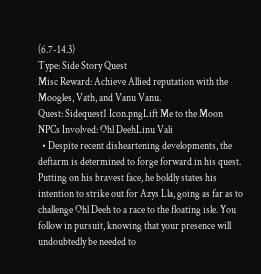(6.7-14.3)
Type: Side Story Quest
Misc Reward: Achieve Allied reputation with the Moogles, Vath, and Vanu Vanu.
Quest: Sidequest1 Icon.pngLift Me to the Moon
NPCs Involved: Ohl DeehLinu Vali
  • Despite recent disheartening developments, the deftarm is determined to forge forward in his quest. Putting on his bravest face, he boldly states his intention to strike out for Azys Lla, going as far as to challenge Ohl Deeh to a race to the floating isle. You follow in pursuit, knowing that your presence will undoubtedly be needed to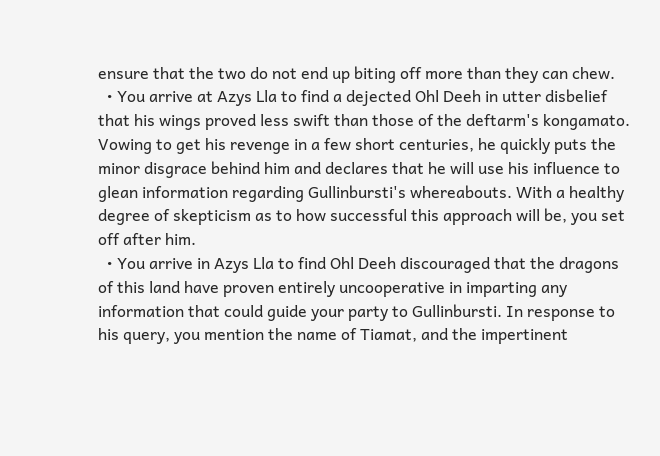ensure that the two do not end up biting off more than they can chew.
  • You arrive at Azys Lla to find a dejected Ohl Deeh in utter disbelief that his wings proved less swift than those of the deftarm's kongamato. Vowing to get his revenge in a few short centuries, he quickly puts the minor disgrace behind him and declares that he will use his influence to glean information regarding Gullinbursti's whereabouts. With a healthy degree of skepticism as to how successful this approach will be, you set off after him.
  • You arrive in Azys Lla to find Ohl Deeh discouraged that the dragons of this land have proven entirely uncooperative in imparting any information that could guide your party to Gullinbursti. In response to his query, you mention the name of Tiamat, and the impertinent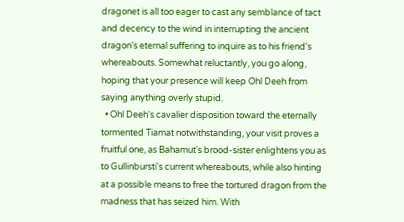dragonet is all too eager to cast any semblance of tact and decency to the wind in interrupting the ancient dragon's eternal suffering to inquire as to his friend's whereabouts. Somewhat reluctantly, you go along, hoping that your presence will keep Ohl Deeh from saying anything overly stupid.
  • Ohl Deeh's cavalier disposition toward the eternally tormented Tiamat notwithstanding, your visit proves a fruitful one, as Bahamut's brood-sister enlightens you as to Gullinbursti's current whereabouts, while also hinting at a possible means to free the tortured dragon from the madness that has seized him. With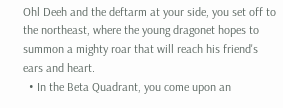Ohl Deeh and the deftarm at your side, you set off to the northeast, where the young dragonet hopes to summon a mighty roar that will reach his friend's ears and heart.
  • In the Beta Quadrant, you come upon an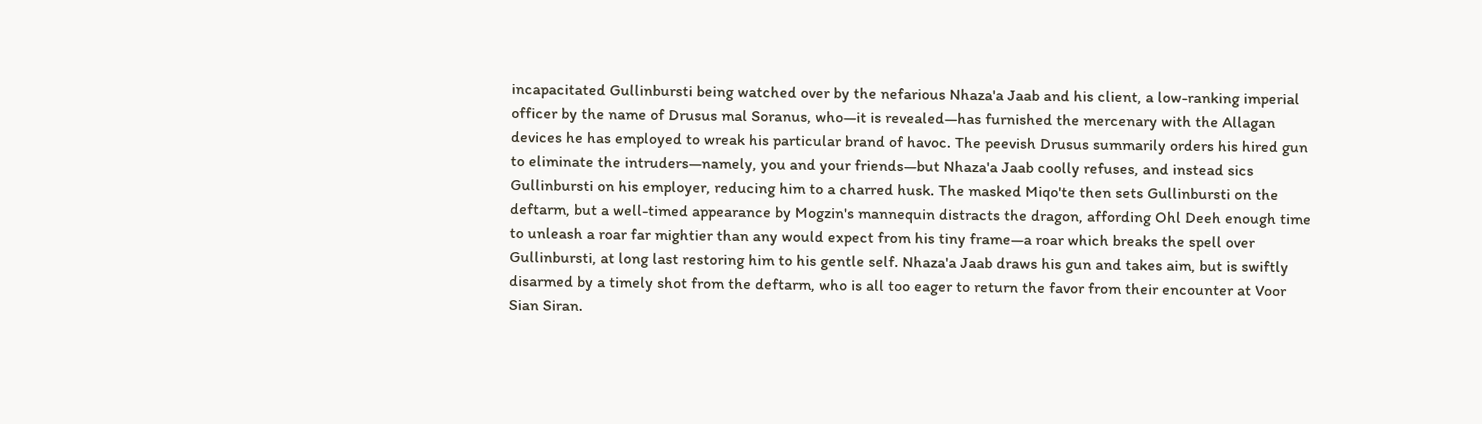incapacitated Gullinbursti being watched over by the nefarious Nhaza'a Jaab and his client, a low-ranking imperial officer by the name of Drusus mal Soranus, who—it is revealed—has furnished the mercenary with the Allagan devices he has employed to wreak his particular brand of havoc. The peevish Drusus summarily orders his hired gun to eliminate the intruders—namely, you and your friends—but Nhaza'a Jaab coolly refuses, and instead sics Gullinbursti on his employer, reducing him to a charred husk. The masked Miqo'te then sets Gullinbursti on the deftarm, but a well-timed appearance by Mogzin's mannequin distracts the dragon, affording Ohl Deeh enough time to unleash a roar far mightier than any would expect from his tiny frame—a roar which breaks the spell over Gullinbursti, at long last restoring him to his gentle self. Nhaza'a Jaab draws his gun and takes aim, but is swiftly disarmed by a timely shot from the deftarm, who is all too eager to return the favor from their encounter at Voor Sian Siran.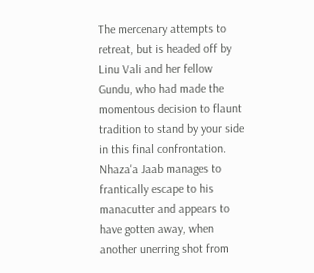The mercenary attempts to retreat, but is headed off by Linu Vali and her fellow Gundu, who had made the momentous decision to flaunt tradition to stand by your side in this final confrontation. Nhaza'a Jaab manages to frantically escape to his manacutter and appears to have gotten away, when another unerring shot from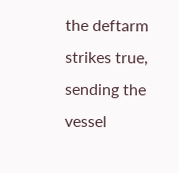the deftarm strikes true, sending the vessel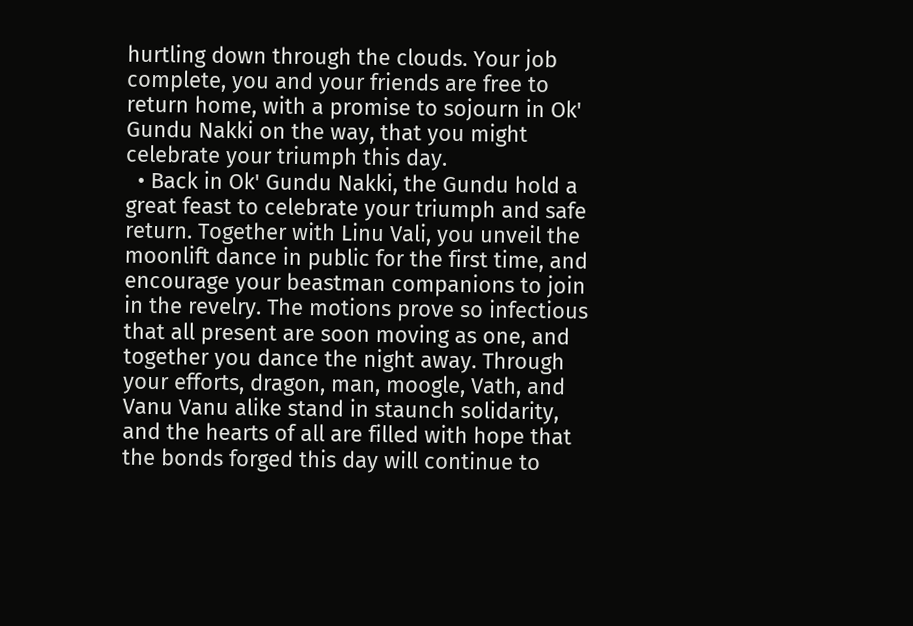hurtling down through the clouds. Your job complete, you and your friends are free to return home, with a promise to sojourn in Ok' Gundu Nakki on the way, that you might celebrate your triumph this day.
  • Back in Ok' Gundu Nakki, the Gundu hold a great feast to celebrate your triumph and safe return. Together with Linu Vali, you unveil the moonlift dance in public for the first time, and encourage your beastman companions to join in the revelry. The motions prove so infectious that all present are soon moving as one, and together you dance the night away. Through your efforts, dragon, man, moogle, Vath, and Vanu Vanu alike stand in staunch solidarity, and the hearts of all are filled with hope that the bonds forged this day will continue to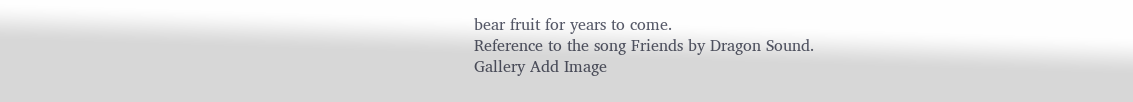bear fruit for years to come.
Reference to the song Friends by Dragon Sound.
Gallery Add Image